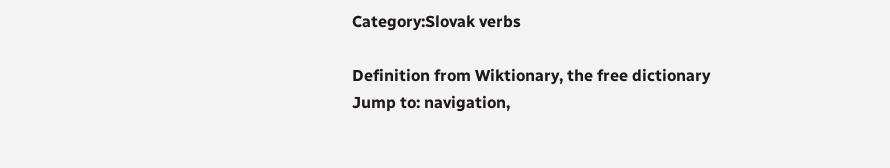Category:Slovak verbs

Definition from Wiktionary, the free dictionary
Jump to: navigation,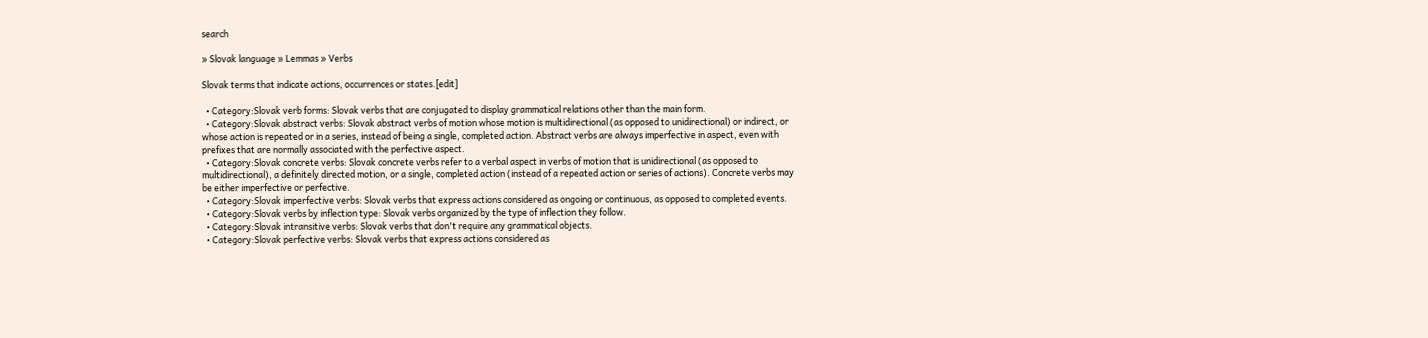search

» Slovak language » Lemmas » Verbs

Slovak terms that indicate actions, occurrences or states.[edit]

  • Category:Slovak verb forms: Slovak verbs that are conjugated to display grammatical relations other than the main form.
  • Category:Slovak abstract verbs: Slovak abstract verbs of motion whose motion is multidirectional (as opposed to unidirectional) or indirect, or whose action is repeated or in a series, instead of being a single, completed action. Abstract verbs are always imperfective in aspect, even with prefixes that are normally associated with the perfective aspect.
  • Category:Slovak concrete verbs: Slovak concrete verbs refer to a verbal aspect in verbs of motion that is unidirectional (as opposed to multidirectional), a definitely directed motion, or a single, completed action (instead of a repeated action or series of actions). Concrete verbs may be either imperfective or perfective.
  • Category:Slovak imperfective verbs: Slovak verbs that express actions considered as ongoing or continuous, as opposed to completed events.
  • Category:Slovak verbs by inflection type: Slovak verbs organized by the type of inflection they follow.
  • Category:Slovak intransitive verbs: Slovak verbs that don't require any grammatical objects.
  • Category:Slovak perfective verbs: Slovak verbs that express actions considered as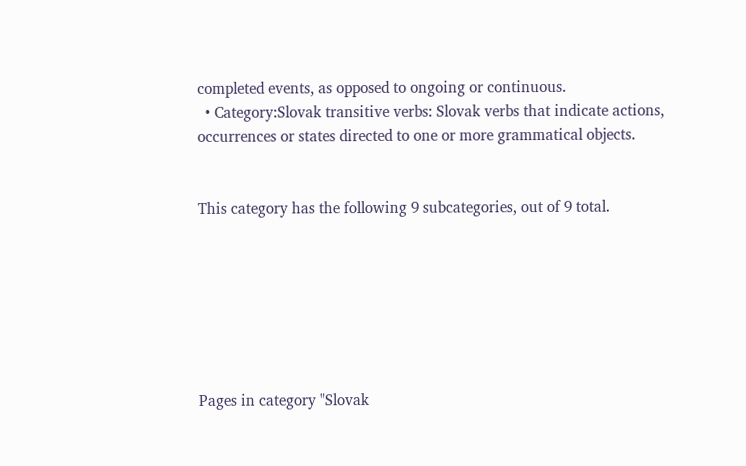completed events, as opposed to ongoing or continuous.
  • Category:Slovak transitive verbs: Slovak verbs that indicate actions, occurrences or states directed to one or more grammatical objects.


This category has the following 9 subcategories, out of 9 total.







Pages in category "Slovak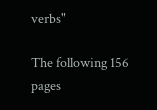verbs"

The following 156 pages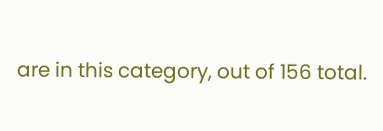are in this category, out of 156 total.